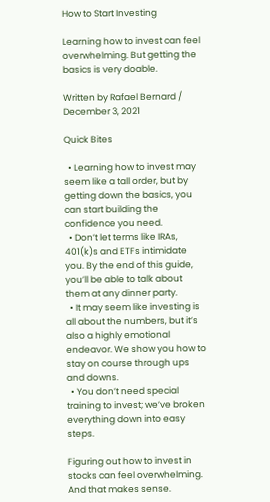How to Start Investing

Learning how to invest can feel overwhelming. But getting the basics is very doable.

Written by Rafael Bernard / December 3, 2021

Quick Bites

  • Learning how to invest may seem like a tall order, but by getting down the basics, you can start building the confidence you need.
  • Don’t let terms like IRAs, 401(k)s and ETFs intimidate you. By the end of this guide, you’ll be able to talk about them at any dinner party.
  • It may seem like investing is all about the numbers, but it’s also a highly emotional endeavor. We show you how to stay on course through ups and downs.
  • You don’t need special training to invest; we’ve broken everything down into easy steps.

Figuring out how to invest in stocks can feel overwhelming. And that makes sense.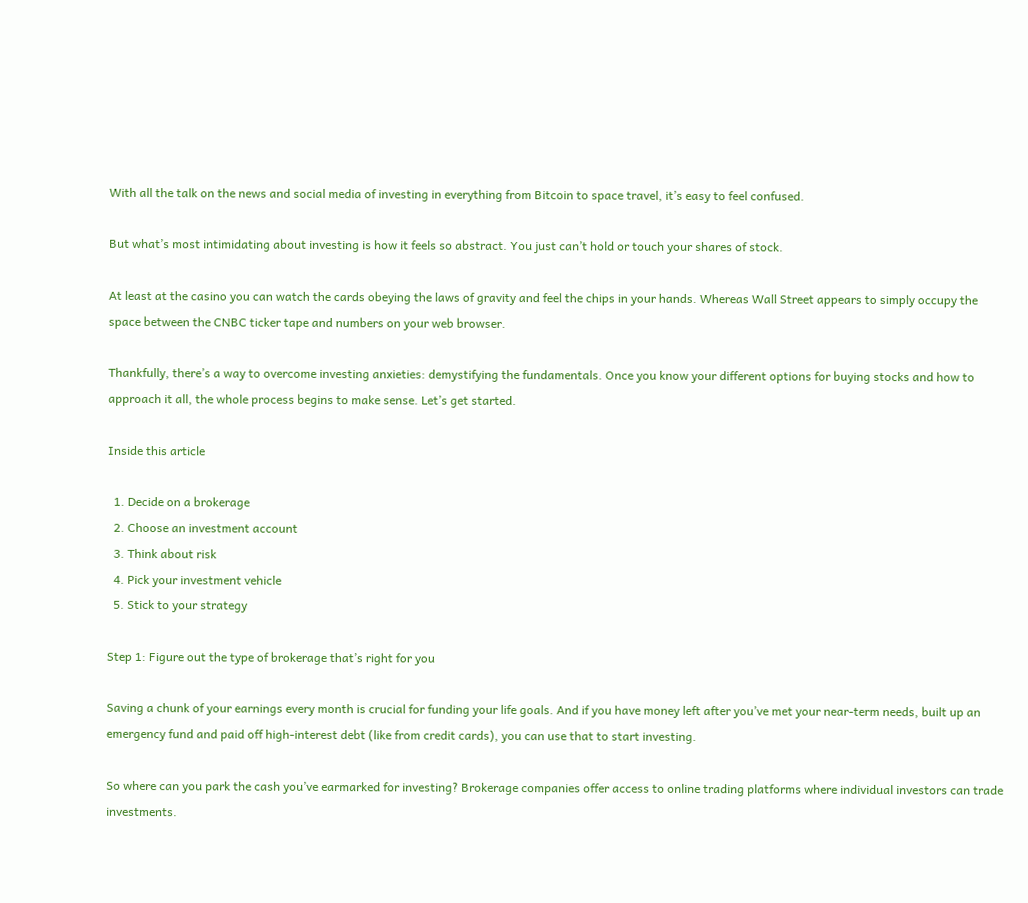With all the talk on the news and social media of investing in everything from Bitcoin to space travel, it’s easy to feel confused.

But what’s most intimidating about investing is how it feels so abstract. You just can’t hold or touch your shares of stock.

At least at the casino you can watch the cards obeying the laws of gravity and feel the chips in your hands. Whereas Wall Street appears to simply occupy the space between the CNBC ticker tape and numbers on your web browser.

Thankfully, there’s a way to overcome investing anxieties: demystifying the fundamentals. Once you know your different options for buying stocks and how to approach it all, the whole process begins to make sense. Let’s get started.

Inside this article

  1. Decide on a brokerage
  2. Choose an investment account
  3. Think about risk
  4. Pick your investment vehicle
  5. Stick to your strategy

Step 1: Figure out the type of brokerage that’s right for you

Saving a chunk of your earnings every month is crucial for funding your life goals. And if you have money left after you’ve met your near-term needs, built up an emergency fund and paid off high-interest debt (like from credit cards), you can use that to start investing.

So where can you park the cash you’ve earmarked for investing? Brokerage companies offer access to online trading platforms where individual investors can trade investments.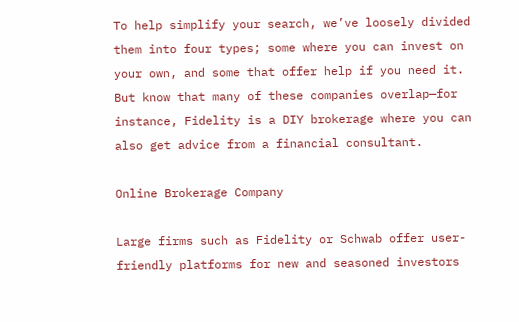To help simplify your search, we’ve loosely divided them into four types; some where you can invest on your own, and some that offer help if you need it. But know that many of these companies overlap—for instance, Fidelity is a DIY brokerage where you can also get advice from a financial consultant.

Online Brokerage Company

Large firms such as Fidelity or Schwab offer user-friendly platforms for new and seasoned investors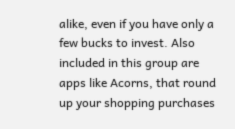alike, even if you have only a few bucks to invest. Also included in this group are apps like Acorns, that round up your shopping purchases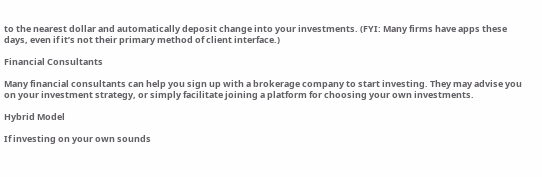to the nearest dollar and automatically deposit change into your investments. (FYI: Many firms have apps these days, even if it’s not their primary method of client interface.)

Financial Consultants

Many financial consultants can help you sign up with a brokerage company to start investing. They may advise you on your investment strategy, or simply facilitate joining a platform for choosing your own investments.

Hybrid Model

If investing on your own sounds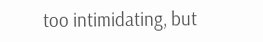too intimidating, but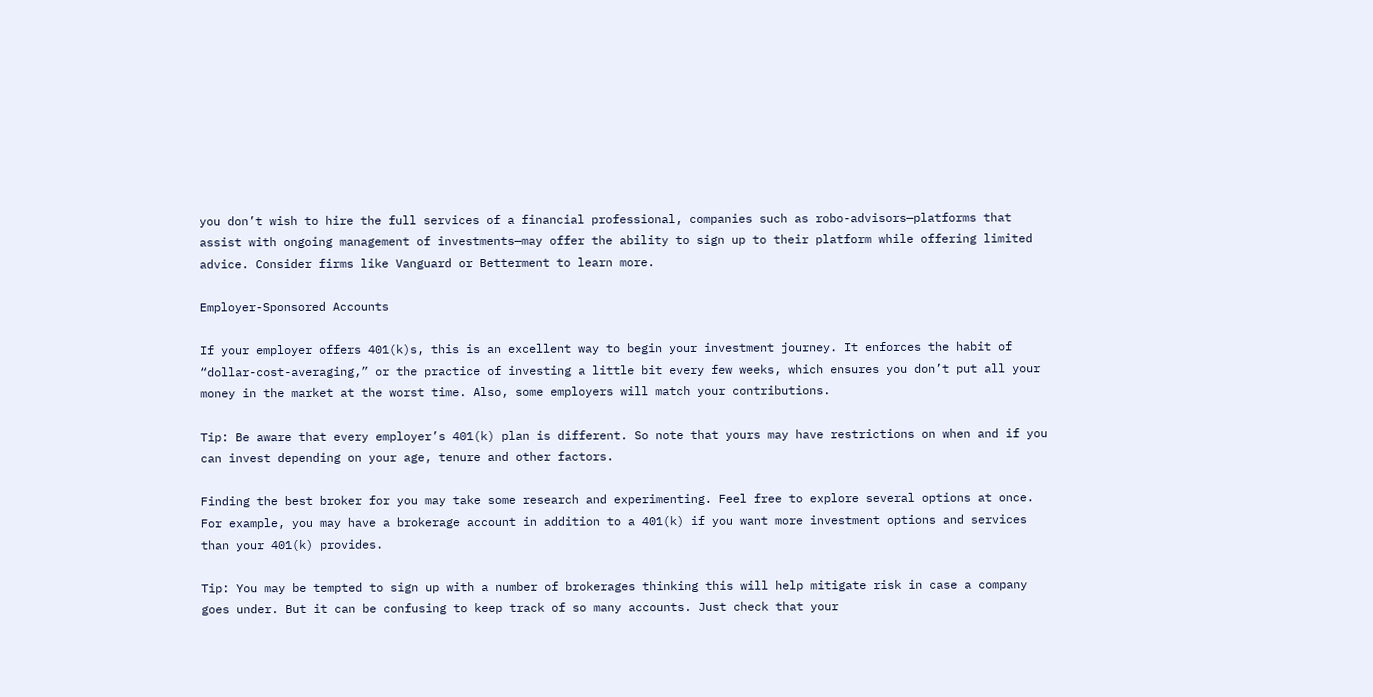you don’t wish to hire the full services of a financial professional, companies such as robo-advisors—platforms that assist with ongoing management of investments—may offer the ability to sign up to their platform while offering limited advice. Consider firms like Vanguard or Betterment to learn more.

Employer-Sponsored Accounts

If your employer offers 401(k)s, this is an excellent way to begin your investment journey. It enforces the habit of “dollar-cost-averaging,” or the practice of investing a little bit every few weeks, which ensures you don’t put all your money in the market at the worst time. Also, some employers will match your contributions.

Tip: Be aware that every employer’s 401(k) plan is different. So note that yours may have restrictions on when and if you can invest depending on your age, tenure and other factors.

Finding the best broker for you may take some research and experimenting. Feel free to explore several options at once. For example, you may have a brokerage account in addition to a 401(k) if you want more investment options and services than your 401(k) provides.

Tip: You may be tempted to sign up with a number of brokerages thinking this will help mitigate risk in case a company goes under. But it can be confusing to keep track of so many accounts. Just check that your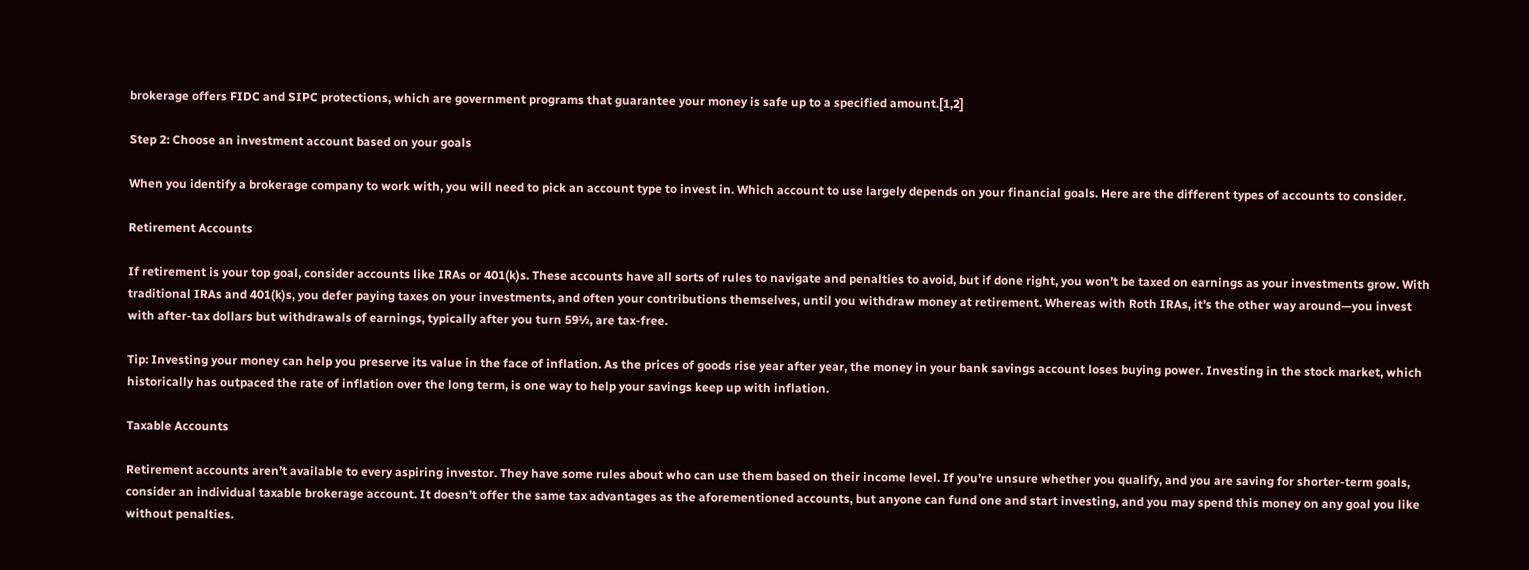brokerage offers FIDC and SIPC protections, which are government programs that guarantee your money is safe up to a specified amount.[1,2]

Step 2: Choose an investment account based on your goals

When you identify a brokerage company to work with, you will need to pick an account type to invest in. Which account to use largely depends on your financial goals. Here are the different types of accounts to consider.

Retirement Accounts

If retirement is your top goal, consider accounts like IRAs or 401(k)s. These accounts have all sorts of rules to navigate and penalties to avoid, but if done right, you won’t be taxed on earnings as your investments grow. With traditional IRAs and 401(k)s, you defer paying taxes on your investments, and often your contributions themselves, until you withdraw money at retirement. Whereas with Roth IRAs, it’s the other way around—you invest with after-tax dollars but withdrawals of earnings, typically after you turn 59½, are tax-free.

Tip: Investing your money can help you preserve its value in the face of inflation. As the prices of goods rise year after year, the money in your bank savings account loses buying power. Investing in the stock market, which historically has outpaced the rate of inflation over the long term, is one way to help your savings keep up with inflation.

Taxable Accounts

Retirement accounts aren’t available to every aspiring investor. They have some rules about who can use them based on their income level. If you’re unsure whether you qualify, and you are saving for shorter-term goals, consider an individual taxable brokerage account. It doesn’t offer the same tax advantages as the aforementioned accounts, but anyone can fund one and start investing, and you may spend this money on any goal you like without penalties.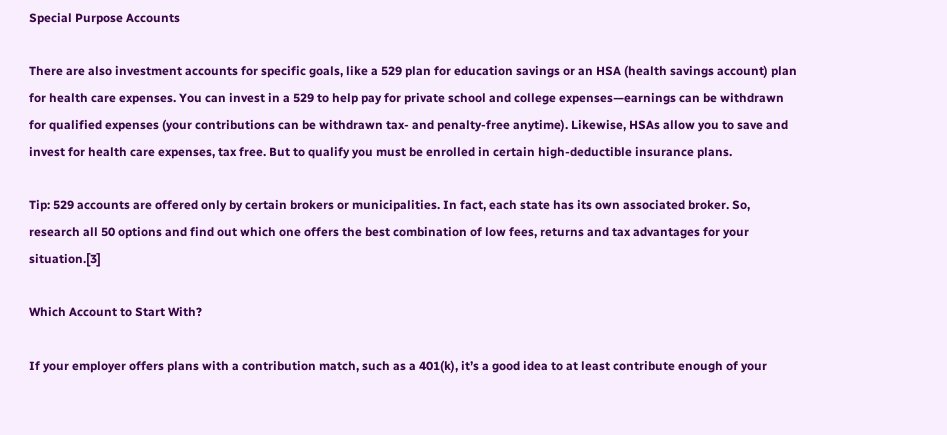Special Purpose Accounts

There are also investment accounts for specific goals, like a 529 plan for education savings or an HSA (health savings account) plan for health care expenses. You can invest in a 529 to help pay for private school and college expenses—earnings can be withdrawn for qualified expenses (your contributions can be withdrawn tax- and penalty-free anytime). Likewise, HSAs allow you to save and invest for health care expenses, tax free. But to qualify you must be enrolled in certain high-deductible insurance plans.

Tip: 529 accounts are offered only by certain brokers or municipalities. In fact, each state has its own associated broker. So, research all 50 options and find out which one offers the best combination of low fees, returns and tax advantages for your situation.[3]

Which Account to Start With?

If your employer offers plans with a contribution match, such as a 401(k), it’s a good idea to at least contribute enough of your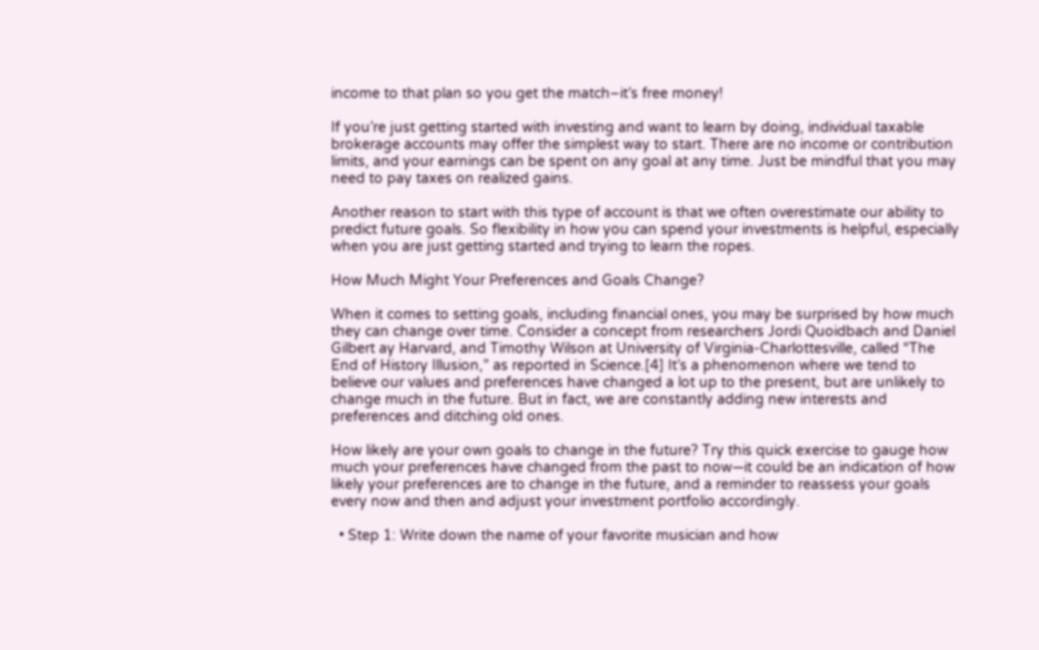income to that plan so you get the match–it’s free money!

If you’re just getting started with investing and want to learn by doing, individual taxable brokerage accounts may offer the simplest way to start. There are no income or contribution limits, and your earnings can be spent on any goal at any time. Just be mindful that you may need to pay taxes on realized gains.

Another reason to start with this type of account is that we often overestimate our ability to predict future goals. So flexibility in how you can spend your investments is helpful, especially when you are just getting started and trying to learn the ropes.

How Much Might Your Preferences and Goals Change?

When it comes to setting goals, including financial ones, you may be surprised by how much they can change over time. Consider a concept from researchers Jordi Quoidbach and Daniel Gilbert ay Harvard, and Timothy Wilson at University of Virginia-Charlottesville, called “The End of History Illusion,” as reported in Science.[4] It’s a phenomenon where we tend to believe our values and preferences have changed a lot up to the present, but are unlikely to change much in the future. But in fact, we are constantly adding new interests and preferences and ditching old ones.

How likely are your own goals to change in the future? Try this quick exercise to gauge how much your preferences have changed from the past to now—it could be an indication of how likely your preferences are to change in the future, and a reminder to reassess your goals every now and then and adjust your investment portfolio accordingly.

  • Step 1: Write down the name of your favorite musician and how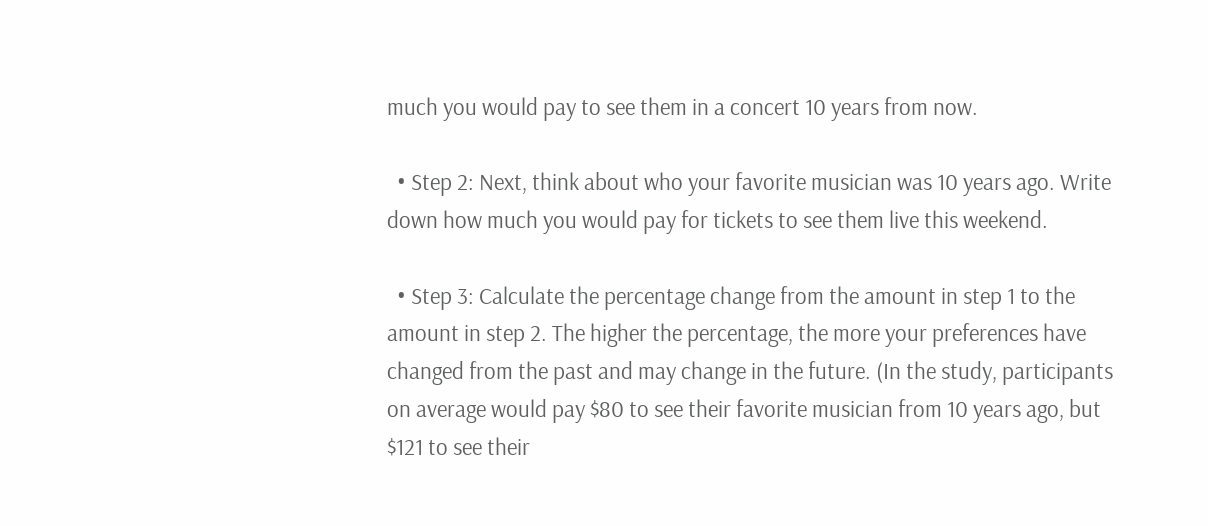much you would pay to see them in a concert 10 years from now.

  • Step 2: Next, think about who your favorite musician was 10 years ago. Write down how much you would pay for tickets to see them live this weekend.

  • Step 3: Calculate the percentage change from the amount in step 1 to the amount in step 2. The higher the percentage, the more your preferences have changed from the past and may change in the future. (In the study, participants on average would pay $80 to see their favorite musician from 10 years ago, but $121 to see their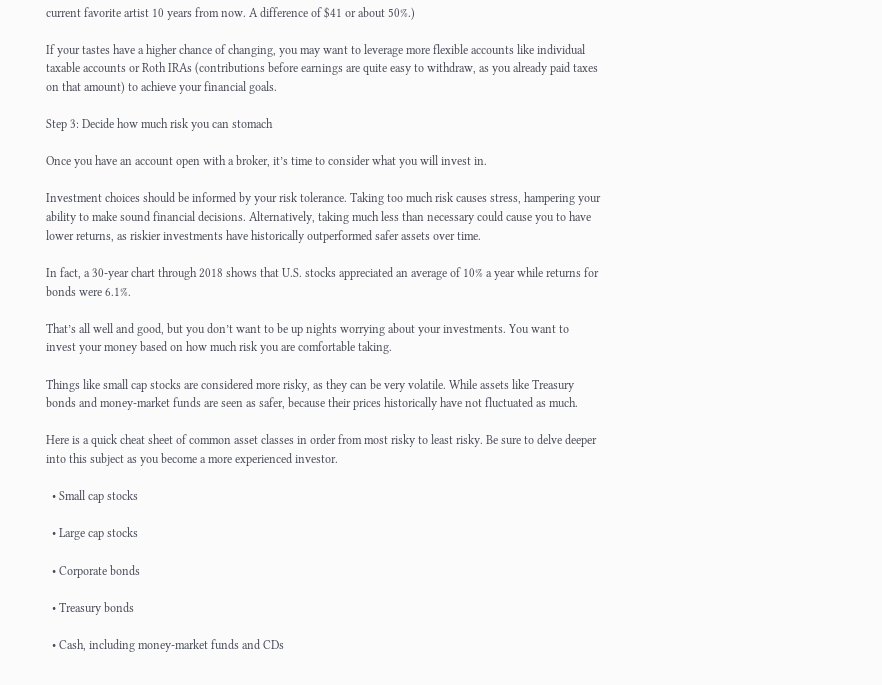current favorite artist 10 years from now. A difference of $41 or about 50%.)

If your tastes have a higher chance of changing, you may want to leverage more flexible accounts like individual taxable accounts or Roth IRAs (contributions before earnings are quite easy to withdraw, as you already paid taxes on that amount) to achieve your financial goals.

Step 3: Decide how much risk you can stomach

Once you have an account open with a broker, it’s time to consider what you will invest in.

Investment choices should be informed by your risk tolerance. Taking too much risk causes stress, hampering your ability to make sound financial decisions. Alternatively, taking much less than necessary could cause you to have lower returns, as riskier investments have historically outperformed safer assets over time.

In fact, a 30-year chart through 2018 shows that U.S. stocks appreciated an average of 10% a year while returns for bonds were 6.1%.

That’s all well and good, but you don’t want to be up nights worrying about your investments. You want to invest your money based on how much risk you are comfortable taking.

Things like small cap stocks are considered more risky, as they can be very volatile. While assets like Treasury bonds and money-market funds are seen as safer, because their prices historically have not fluctuated as much.

Here is a quick cheat sheet of common asset classes in order from most risky to least risky. Be sure to delve deeper into this subject as you become a more experienced investor.

  • Small cap stocks

  • Large cap stocks

  • Corporate bonds

  • Treasury bonds

  • Cash, including money-market funds and CDs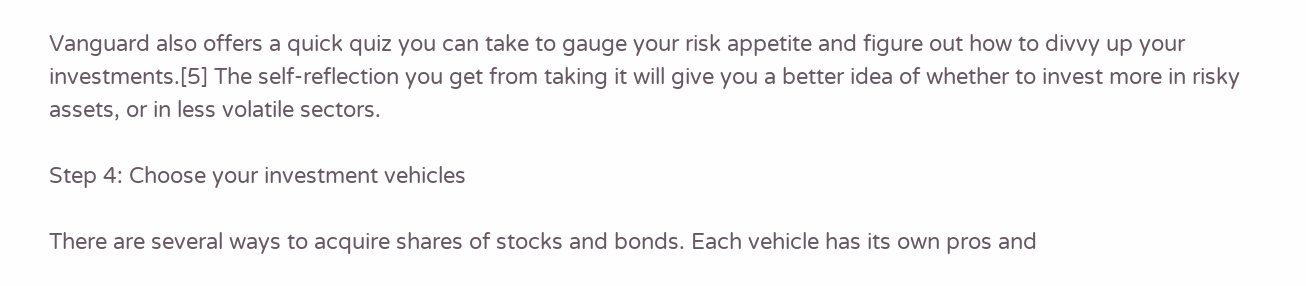Vanguard also offers a quick quiz you can take to gauge your risk appetite and figure out how to divvy up your investments.[5] The self-reflection you get from taking it will give you a better idea of whether to invest more in risky assets, or in less volatile sectors.

Step 4: Choose your investment vehicles

There are several ways to acquire shares of stocks and bonds. Each vehicle has its own pros and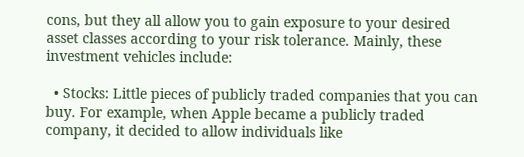cons, but they all allow you to gain exposure to your desired asset classes according to your risk tolerance. Mainly, these investment vehicles include:

  • Stocks: Little pieces of publicly traded companies that you can buy. For example, when Apple became a publicly traded company, it decided to allow individuals like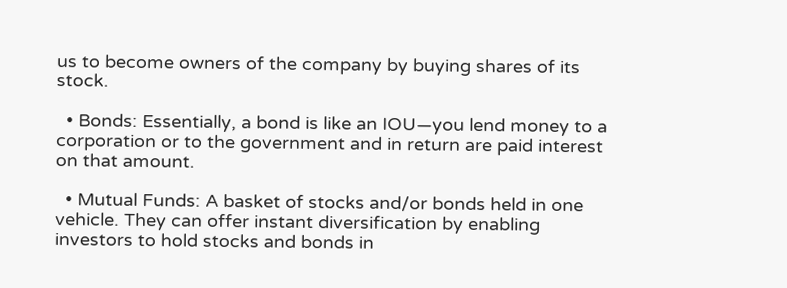us to become owners of the company by buying shares of its stock.

  • Bonds: Essentially, a bond is like an IOU—you lend money to a corporation or to the government and in return are paid interest on that amount.

  • Mutual Funds: A basket of stocks and/or bonds held in one vehicle. They can offer instant diversification by enabling investors to hold stocks and bonds in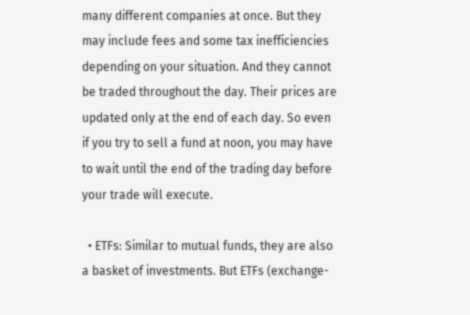many different companies at once. But they may include fees and some tax inefficiencies depending on your situation. And they cannot be traded throughout the day. Their prices are updated only at the end of each day. So even if you try to sell a fund at noon, you may have to wait until the end of the trading day before your trade will execute.

  • ETFs: Similar to mutual funds, they are also a basket of investments. But ETFs (exchange-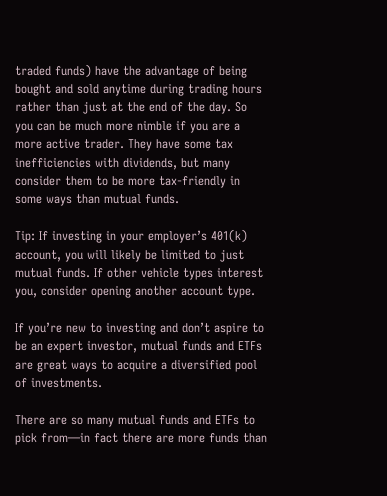traded funds) have the advantage of being bought and sold anytime during trading hours rather than just at the end of the day. So you can be much more nimble if you are a more active trader. They have some tax inefficiencies with dividends, but many consider them to be more tax-friendly in some ways than mutual funds.

Tip: If investing in your employer’s 401(k) account, you will likely be limited to just mutual funds. If other vehicle types interest you, consider opening another account type.

If you’re new to investing and don’t aspire to be an expert investor, mutual funds and ETFs are great ways to acquire a diversified pool of investments.

There are so many mutual funds and ETFs to pick from—in fact there are more funds than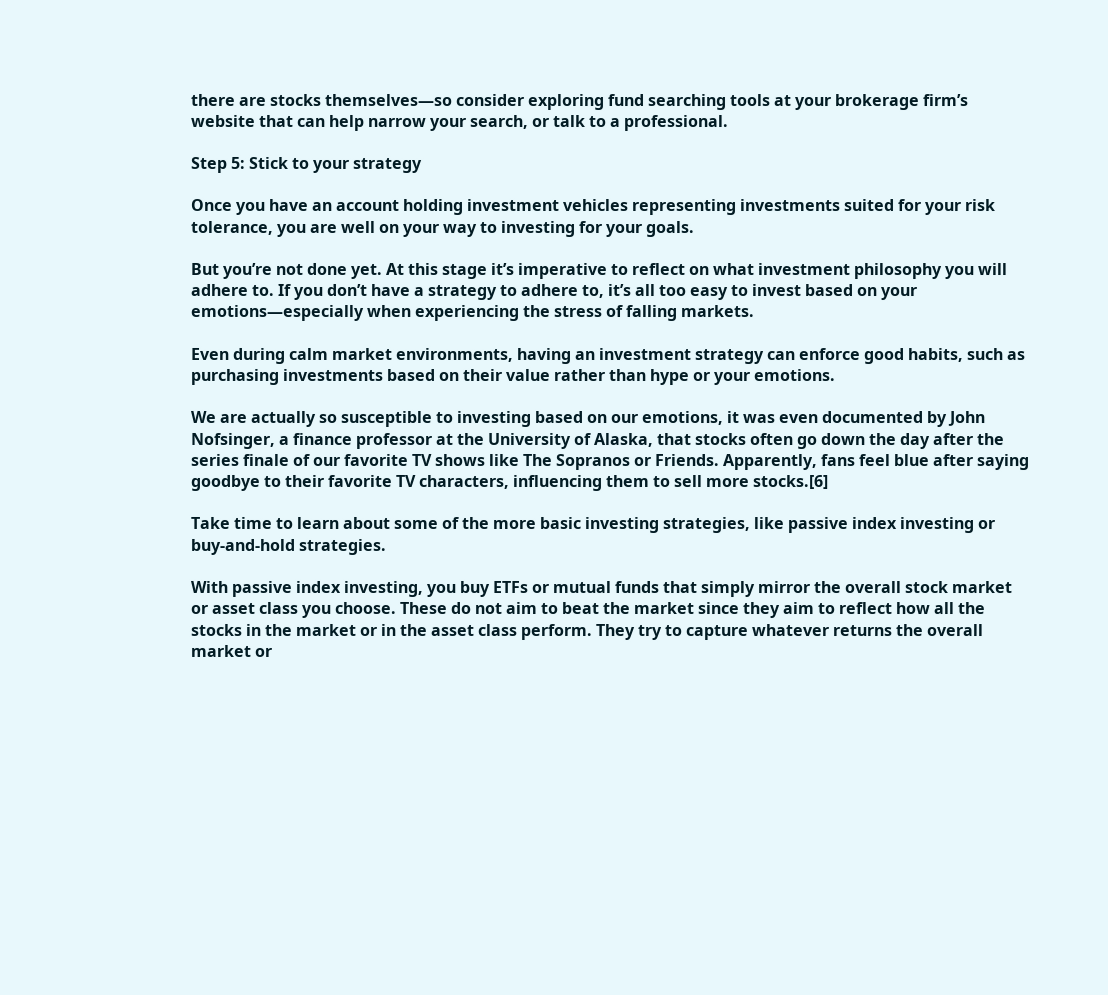there are stocks themselves—so consider exploring fund searching tools at your brokerage firm’s website that can help narrow your search, or talk to a professional.

Step 5: Stick to your strategy

Once you have an account holding investment vehicles representing investments suited for your risk tolerance, you are well on your way to investing for your goals.

But you’re not done yet. At this stage it’s imperative to reflect on what investment philosophy you will adhere to. If you don’t have a strategy to adhere to, it’s all too easy to invest based on your emotions—especially when experiencing the stress of falling markets.

Even during calm market environments, having an investment strategy can enforce good habits, such as purchasing investments based on their value rather than hype or your emotions.

We are actually so susceptible to investing based on our emotions, it was even documented by John Nofsinger, a finance professor at the University of Alaska, that stocks often go down the day after the series finale of our favorite TV shows like The Sopranos or Friends. Apparently, fans feel blue after saying goodbye to their favorite TV characters, influencing them to sell more stocks.[6]

Take time to learn about some of the more basic investing strategies, like passive index investing or buy-and-hold strategies.

With passive index investing, you buy ETFs or mutual funds that simply mirror the overall stock market or asset class you choose. These do not aim to beat the market since they aim to reflect how all the stocks in the market or in the asset class perform. They try to capture whatever returns the overall market or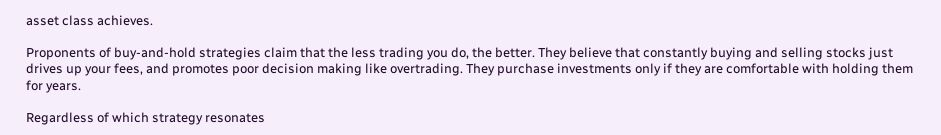asset class achieves.

Proponents of buy-and-hold strategies claim that the less trading you do, the better. They believe that constantly buying and selling stocks just drives up your fees, and promotes poor decision making like overtrading. They purchase investments only if they are comfortable with holding them for years.

Regardless of which strategy resonates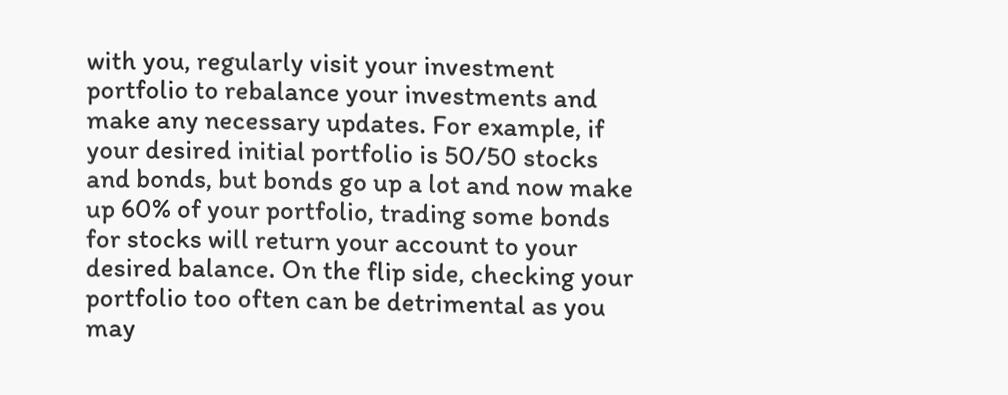with you, regularly visit your investment portfolio to rebalance your investments and make any necessary updates. For example, if your desired initial portfolio is 50/50 stocks and bonds, but bonds go up a lot and now make up 60% of your portfolio, trading some bonds for stocks will return your account to your desired balance. On the flip side, checking your portfolio too often can be detrimental as you may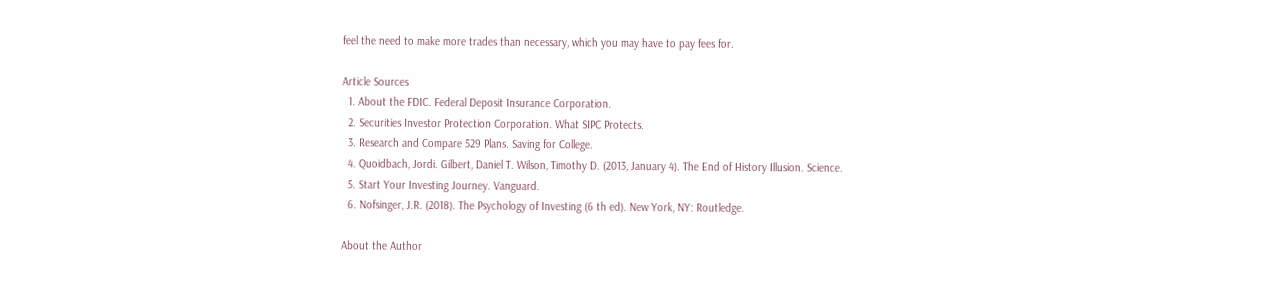feel the need to make more trades than necessary, which you may have to pay fees for.

Article Sources
  1. About the FDIC. Federal Deposit Insurance Corporation.
  2. Securities Investor Protection Corporation. What SIPC Protects.
  3. Research and Compare 529 Plans. Saving for College.
  4. Quoidbach, Jordi. Gilbert, Daniel T. Wilson, Timothy D. (2013, January 4). The End of History Illusion. Science.
  5. Start Your Investing Journey. Vanguard.
  6. Nofsinger, J.R. (2018). The Psychology of Investing (6 th ed). New York, NY: Routledge.

About the Author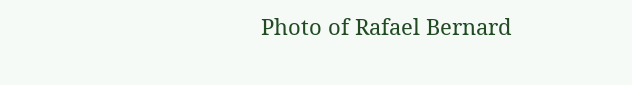Photo of Rafael Bernard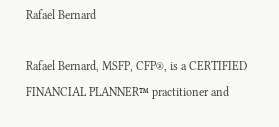Rafael Bernard

Rafael Bernard, MSFP, CFP®, is a CERTIFIED FINANCIAL PLANNER™ practitioner and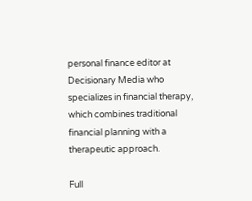personal finance editor at Decisionary Media who specializes in financial therapy, which combines traditional financial planning with a therapeutic approach.

Full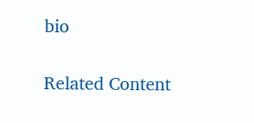bio

Related Content